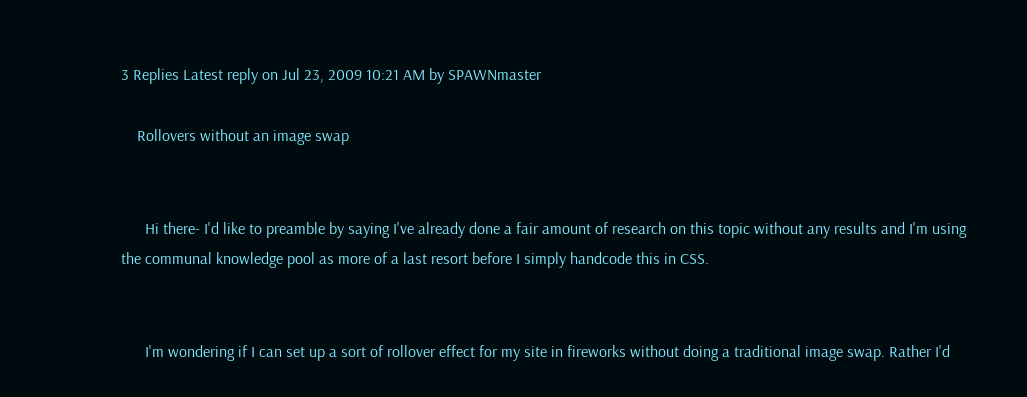3 Replies Latest reply on Jul 23, 2009 10:21 AM by SPAWNmaster

    Rollovers without an image swap


      Hi there- I'd like to preamble by saying I've already done a fair amount of research on this topic without any results and I'm using the communal knowledge pool as more of a last resort before I simply handcode this in CSS.


      I'm wondering if I can set up a sort of rollover effect for my site in fireworks without doing a traditional image swap. Rather I'd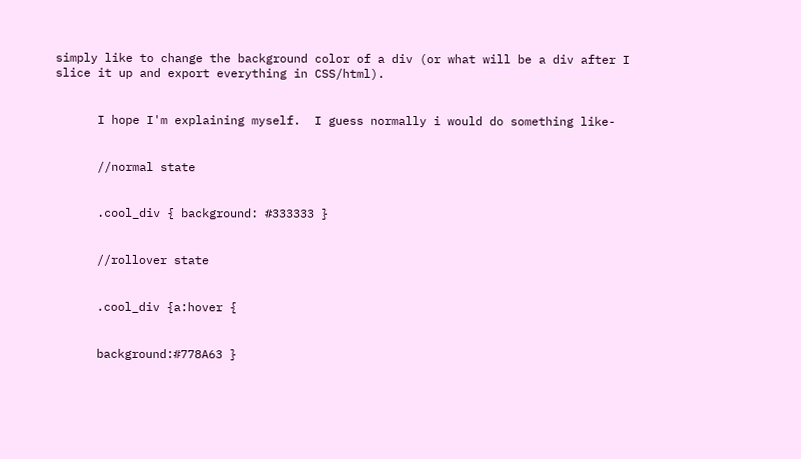simply like to change the background color of a div (or what will be a div after I slice it up and export everything in CSS/html).


      I hope I'm explaining myself.  I guess normally i would do something like-


      //normal state


      .cool_div { background: #333333 }


      //rollover state


      .cool_div {a:hover {


      background:#778A63 }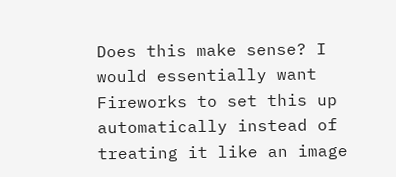Does this make sense? I would essentially want Fireworks to set this up automatically instead of treating it like an image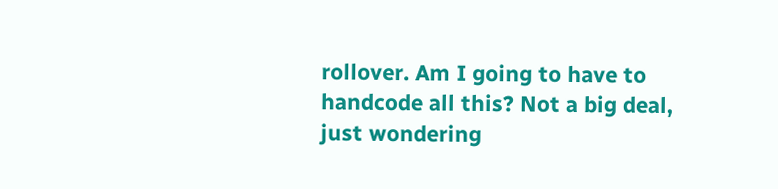rollover. Am I going to have to handcode all this? Not a big deal, just wondering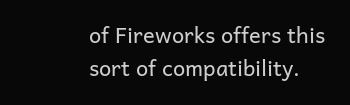of Fireworks offers this sort of compatibility.